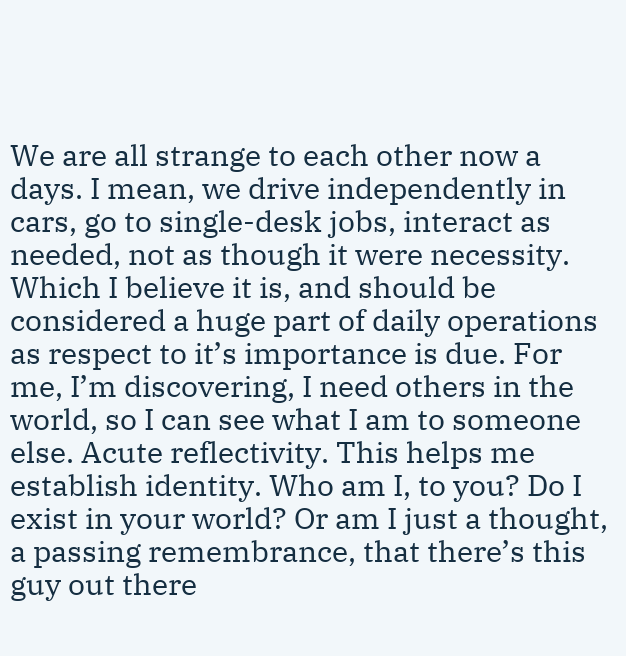We are all strange to each other now a days. I mean, we drive independently in cars, go to single-desk jobs, interact as needed, not as though it were necessity. Which I believe it is, and should be considered a huge part of daily operations as respect to it’s importance is due. For me, I’m discovering, I need others in the world, so I can see what I am to someone else. Acute reflectivity. This helps me establish identity. Who am I, to you? Do I exist in your world? Or am I just a thought, a passing remembrance, that there’s this guy out there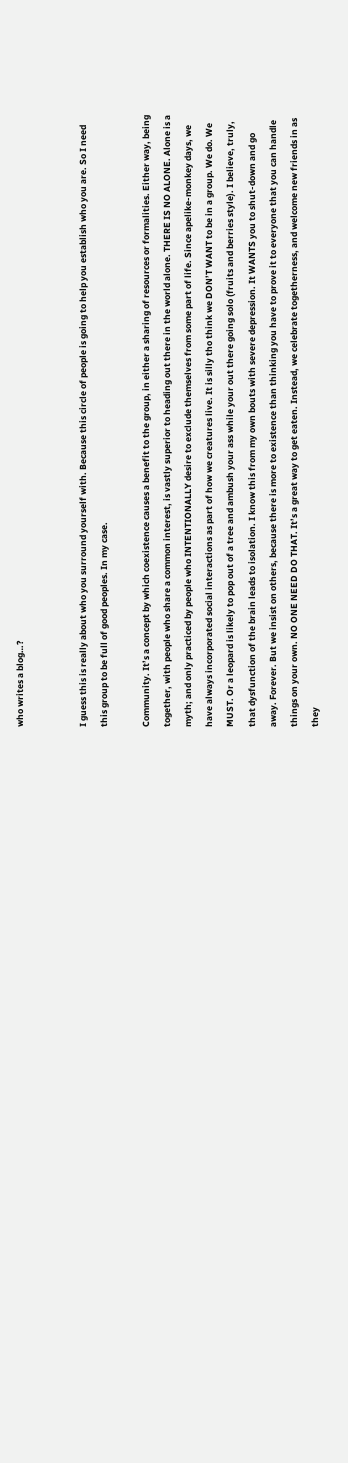who writes a blog…?


I guess this is really about who you surround yourself with. Because this circle of people is going to help you establish who you are. So I need this group to be full of good peoples. In my case.

Community. It’s a concept by which coexistence causes a benefit to the group, in either a sharing of resources or formalities. Either way, being together, with people who share a common interest, is vastly superior to heading out there in the world alone. THERE IS NO ALONE. Alone is a myth; and only practiced by people who INTENTIONALLY desire to exclude themselves from some part of life. Since apelike-monkey days, we have always incorporated social interactions as part of how we creatures live. It is silly tho think we DON’T WANT to be in a group. We do. We MUST. Or a leopard is likely to pop out of a tree and ambush your ass while your out there going solo (fruits and berries style). I believe, truly, that dysfunction of the brain leads to isolation. I know this from my own bouts with severe depression. It WANTS you to shut-down and go away. Forever. But we insist on others, because there is more to existence than thinking you have to prove it to everyone that you can handle things on your own. NO ONE NEED DO THAT. It’s a great way to get eaten. Instead, we celebrate togetherness, and welcome new friends in as they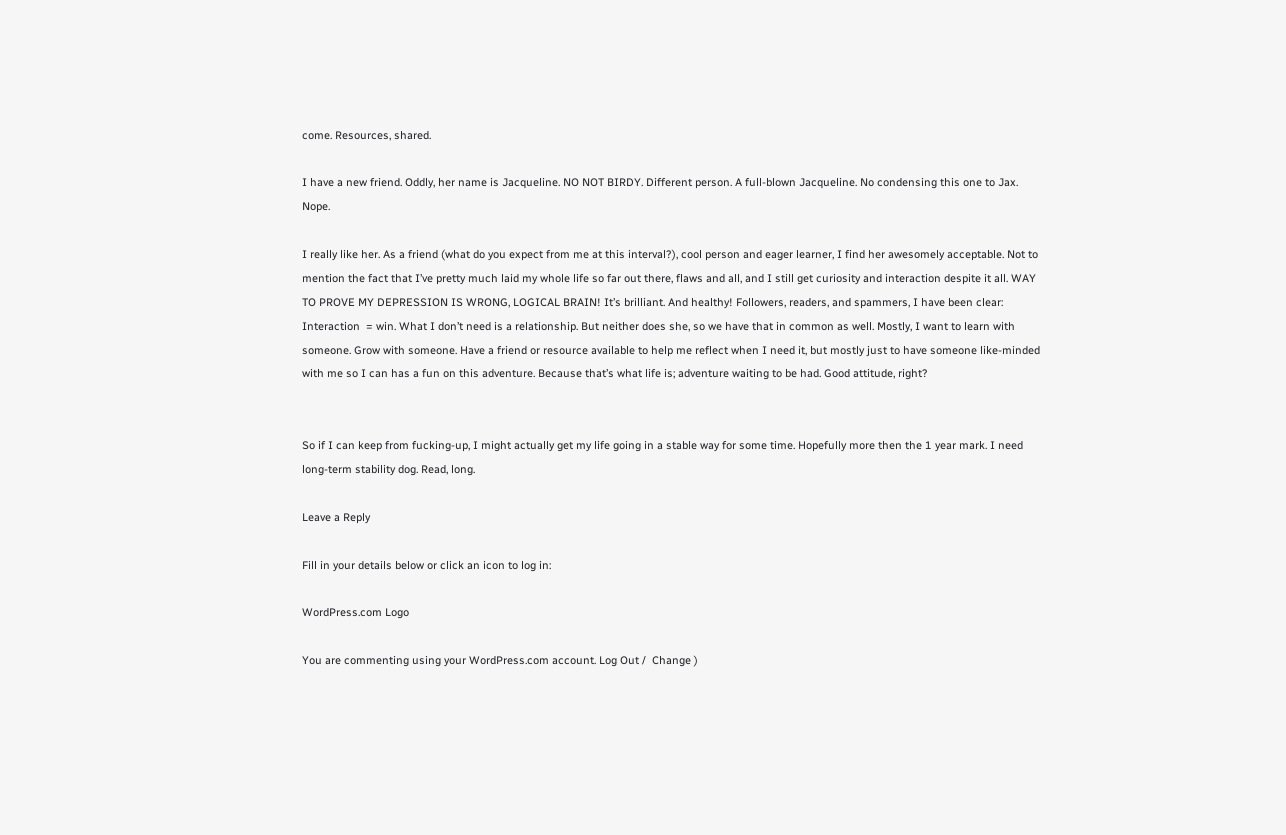come. Resources, shared.

I have a new friend. Oddly, her name is Jacqueline. NO NOT BIRDY. Different person. A full-blown Jacqueline. No condensing this one to Jax. Nope.

I really like her. As a friend (what do you expect from me at this interval?), cool person and eager learner, I find her awesomely acceptable. Not to mention the fact that I’ve pretty much laid my whole life so far out there, flaws and all, and I still get curiosity and interaction despite it all. WAY TO PROVE MY DEPRESSION IS WRONG, LOGICAL BRAIN! It’s brilliant. And healthy! Followers, readers, and spammers, I have been clear: Interaction  = win. What I don’t need is a relationship. But neither does she, so we have that in common as well. Mostly, I want to learn with someone. Grow with someone. Have a friend or resource available to help me reflect when I need it, but mostly just to have someone like-minded with me so I can has a fun on this adventure. Because that’s what life is; adventure waiting to be had. Good attitude, right?


So if I can keep from fucking-up, I might actually get my life going in a stable way for some time. Hopefully more then the 1 year mark. I need long-term stability dog. Read, long.

Leave a Reply

Fill in your details below or click an icon to log in:

WordPress.com Logo

You are commenting using your WordPress.com account. Log Out /  Change )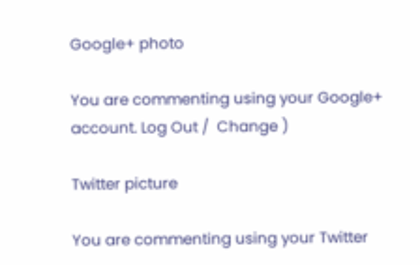Google+ photo

You are commenting using your Google+ account. Log Out /  Change )

Twitter picture

You are commenting using your Twitter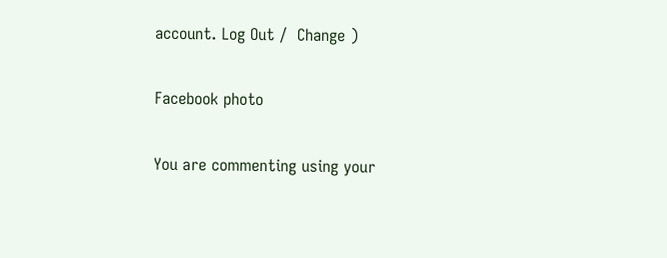account. Log Out /  Change )

Facebook photo

You are commenting using your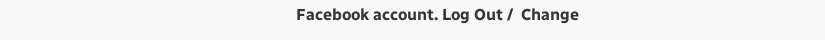Facebook account. Log Out /  Change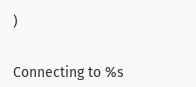)


Connecting to %s